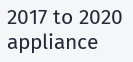2017 to 2020 appliance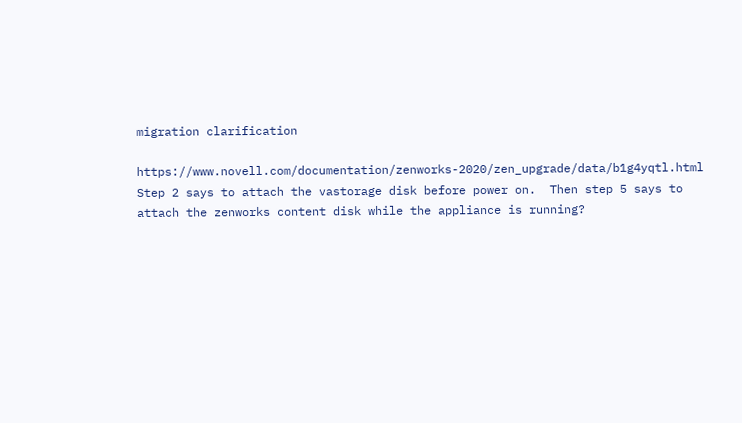migration clarification

https://www.novell.com/documentation/zenworks-2020/zen_upgrade/data/b1g4yqtl.html   Step 2 says to attach the vastorage disk before power on.  Then step 5 says to attach the zenworks content disk while the appliance is running?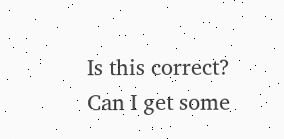Is this correct?  Can I get some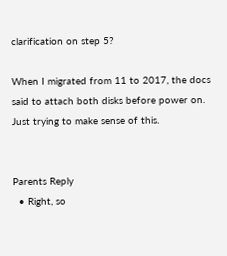clarification on step 5?

When I migrated from 11 to 2017, the docs said to attach both disks before power on.  Just trying to make sense of this.


Parents Reply
  • Right, so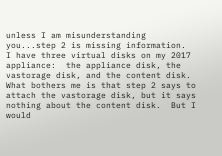unless I am misunderstanding you...step 2 is missing information.  I have three virtual disks on my 2017 appliance:  the appliance disk, the vastorage disk, and the content disk.  What bothers me is that step 2 says to attach the vastorage disk, but it says nothing about the content disk.  But I would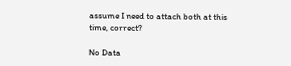assume I need to attach both at this time, correct?

No Data